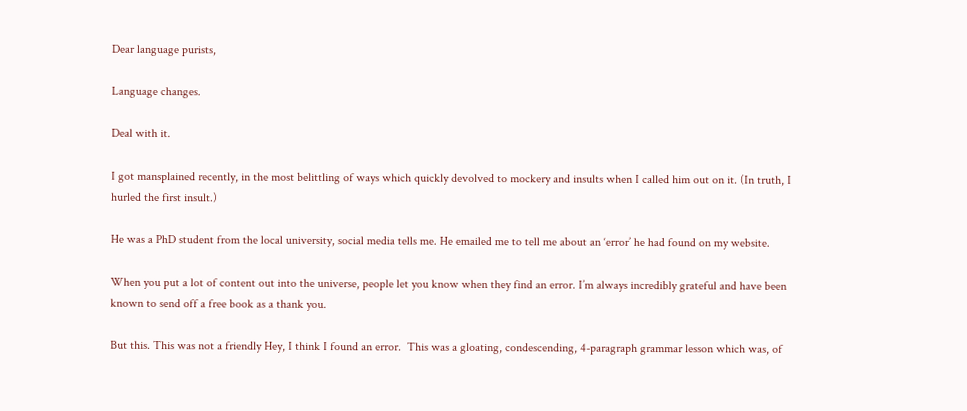Dear language purists,

Language changes.

Deal with it.

I got mansplained recently, in the most belittling of ways which quickly devolved to mockery and insults when I called him out on it. (In truth, I hurled the first insult.)

He was a PhD student from the local university, social media tells me. He emailed me to tell me about an ‘error’ he had found on my website.

When you put a lot of content out into the universe, people let you know when they find an error. I’m always incredibly grateful and have been known to send off a free book as a thank you.

But this. This was not a friendly Hey, I think I found an error.  This was a gloating, condescending, 4-paragraph grammar lesson which was, of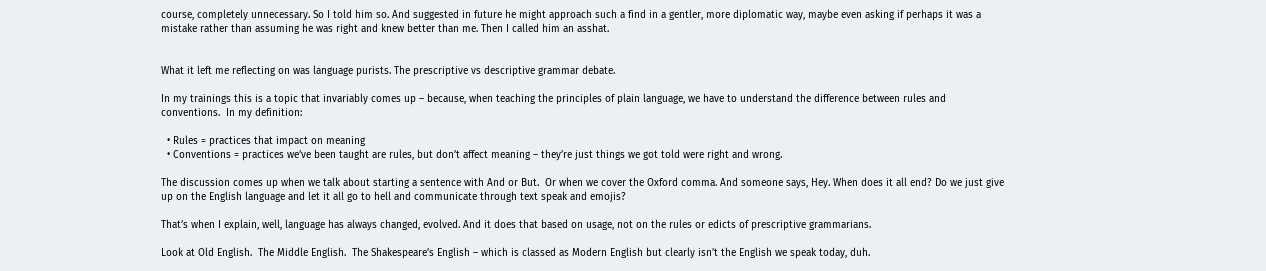course, completely unnecessary. So I told him so. And suggested in future he might approach such a find in a gentler, more diplomatic way, maybe even asking if perhaps it was a mistake rather than assuming he was right and knew better than me. Then I called him an asshat.


What it left me reflecting on was language purists. The prescriptive vs descriptive grammar debate.

In my trainings this is a topic that invariably comes up – because, when teaching the principles of plain language, we have to understand the difference between rules and conventions.  In my definition:

  • Rules = practices that impact on meaning
  • Conventions = practices we’ve been taught are rules, but don’t affect meaning – they’re just things we got told were right and wrong.

The discussion comes up when we talk about starting a sentence with And or But.  Or when we cover the Oxford comma. And someone says, Hey. When does it all end? Do we just give up on the English language and let it all go to hell and communicate through text speak and emojis?

That’s when I explain, well, language has always changed, evolved. And it does that based on usage, not on the rules or edicts of prescriptive grammarians.

Look at Old English.  The Middle English.  The Shakespeare’s English – which is classed as Modern English but clearly isn’t the English we speak today, duh.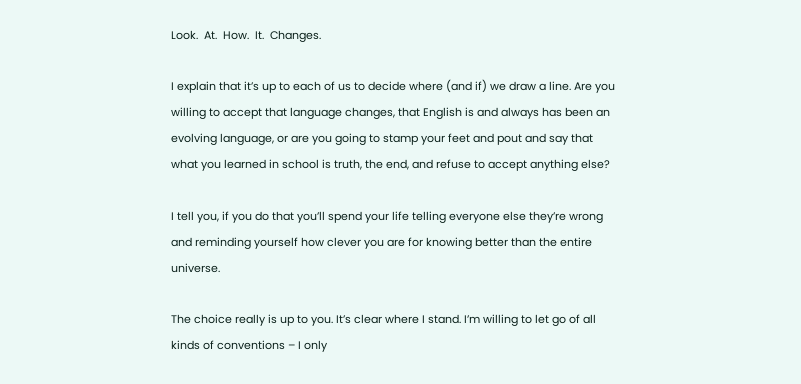Look.  At.  How.  It.  Changes.

I explain that it’s up to each of us to decide where (and if) we draw a line. Are you willing to accept that language changes, that English is and always has been an evolving language, or are you going to stamp your feet and pout and say that what you learned in school is truth, the end, and refuse to accept anything else?

I tell you, if you do that you’ll spend your life telling everyone else they’re wrong and reminding yourself how clever you are for knowing better than the entire universe.

The choice really is up to you. It’s clear where I stand. I’m willing to let go of all kinds of conventions – I only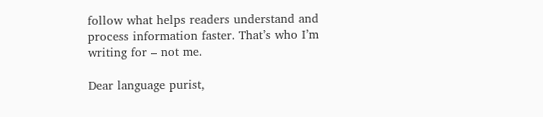follow what helps readers understand and process information faster. That’s who I’m writing for – not me.

Dear language purist,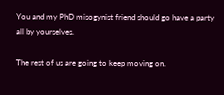You and my PhD misogynist friend should go have a party all by yourselves.

The rest of us are going to keep moving on.